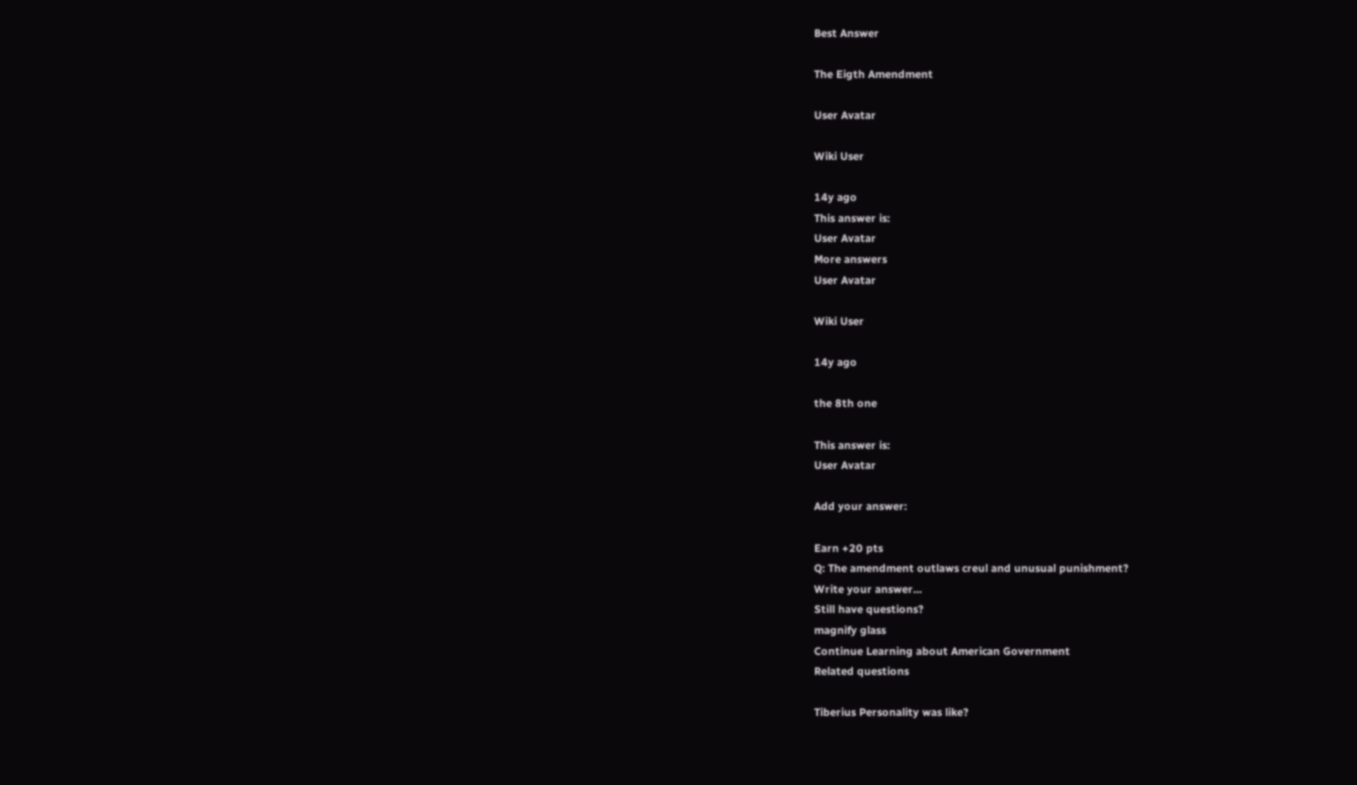Best Answer

The Eigth Amendment

User Avatar

Wiki User

14y ago
This answer is:
User Avatar
More answers
User Avatar

Wiki User

14y ago

the 8th one

This answer is:
User Avatar

Add your answer:

Earn +20 pts
Q: The amendment outlaws creul and unusual punishment?
Write your answer...
Still have questions?
magnify glass
Continue Learning about American Government
Related questions

Tiberius Personality was like?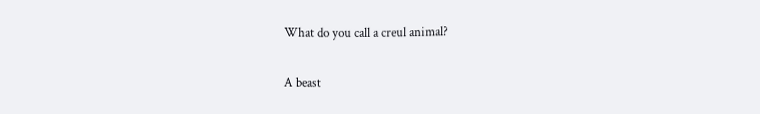What do you call a creul animal?

A beast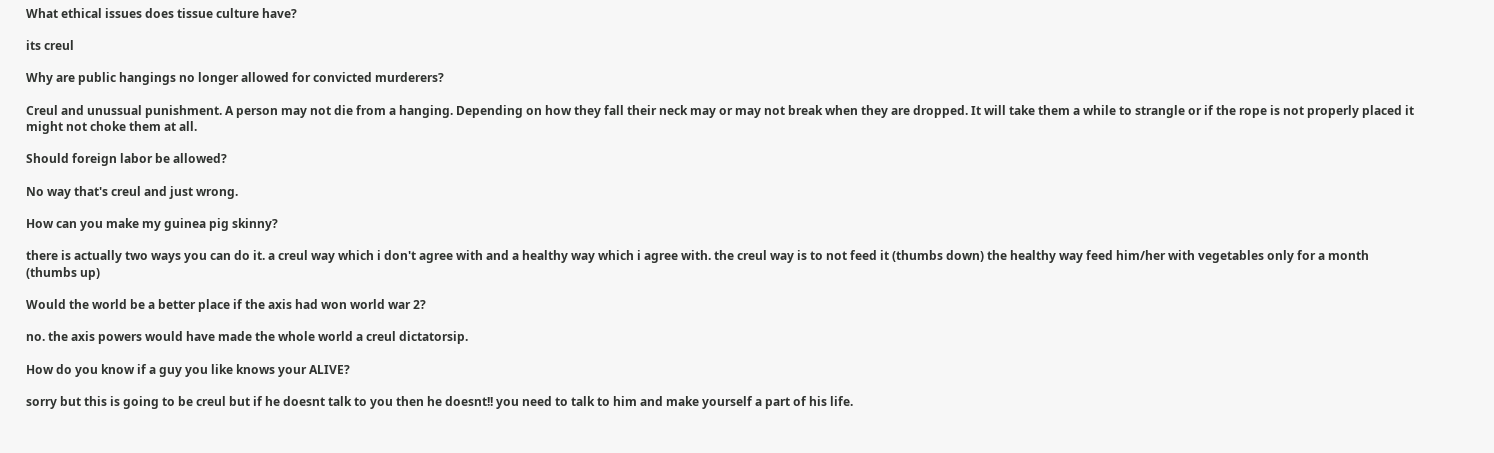What ethical issues does tissue culture have?

its creul

Why are public hangings no longer allowed for convicted murderers?

Creul and unussual punishment. A person may not die from a hanging. Depending on how they fall their neck may or may not break when they are dropped. It will take them a while to strangle or if the rope is not properly placed it might not choke them at all.

Should foreign labor be allowed?

No way that's creul and just wrong.

How can you make my guinea pig skinny?

there is actually two ways you can do it. a creul way which i don't agree with and a healthy way which i agree with. the creul way is to not feed it (thumbs down) the healthy way feed him/her with vegetables only for a month (thumbs up)

Would the world be a better place if the axis had won world war 2?

no. the axis powers would have made the whole world a creul dictatorsip.

How do you know if a guy you like knows your ALIVE?

sorry but this is going to be creul but if he doesnt talk to you then he doesnt!! you need to talk to him and make yourself a part of his life.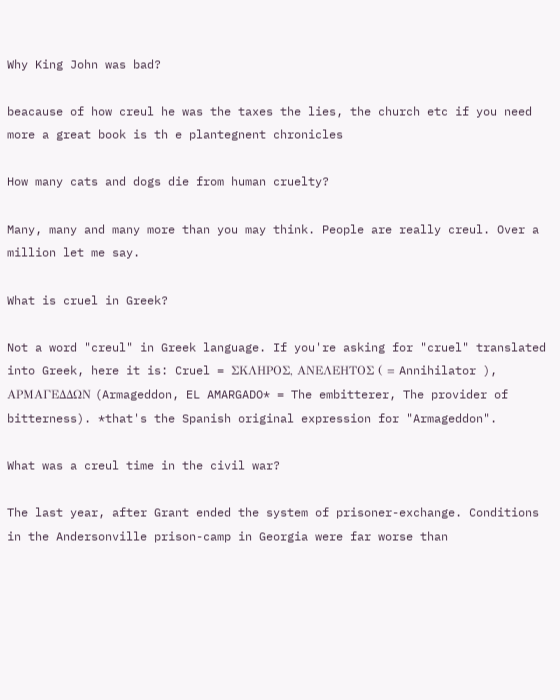Why King John was bad?

beacause of how creul he was the taxes the lies, the church etc if you need more a great book is th e plantegnent chronicles

How many cats and dogs die from human cruelty?

Many, many and many more than you may think. People are really creul. Over a million let me say.

What is cruel in Greek?

Not a word "creul" in Greek language. If you're asking for "cruel" translated into Greek, here it is: Cruel = ΣΚΛΗΡΟΣ, ΑΝΕΛΕΗΤΟΣ ( = Annihilator ), ΑΡΜΑΓΕΔΔΩΝ (Armageddon, EL AMARGADO* = The embitterer, The provider of bitterness). *that's the Spanish original expression for "Armageddon".

What was a creul time in the civil war?

The last year, after Grant ended the system of prisoner-exchange. Conditions in the Andersonville prison-camp in Georgia were far worse than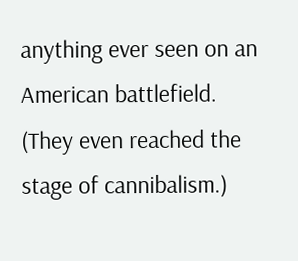anything ever seen on an American battlefield. (They even reached the stage of cannibalism.)